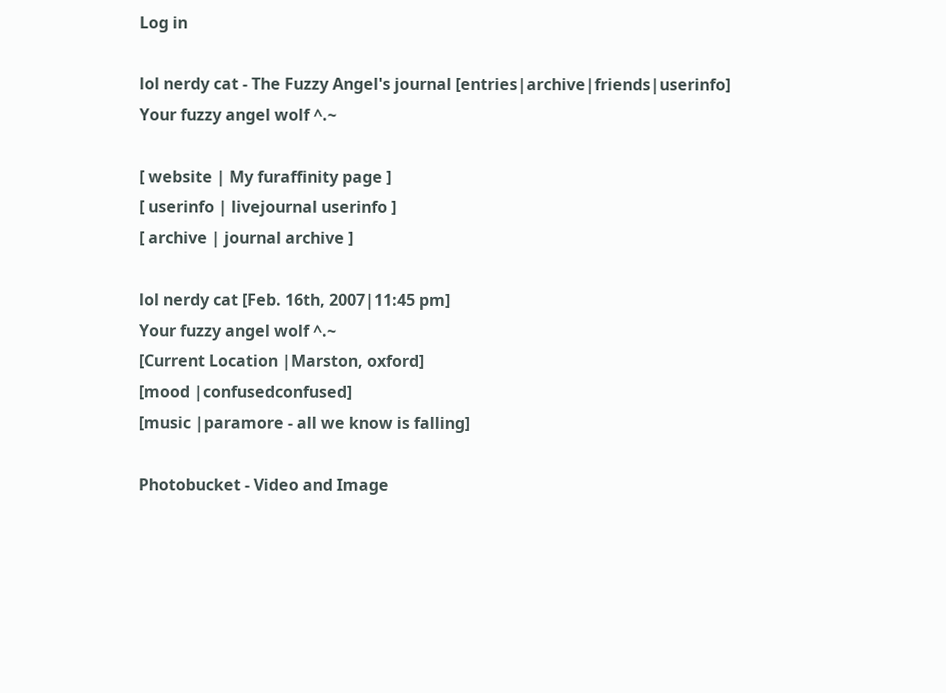Log in

lol nerdy cat - The Fuzzy Angel's journal [entries|archive|friends|userinfo]
Your fuzzy angel wolf ^.~

[ website | My furaffinity page ]
[ userinfo | livejournal userinfo ]
[ archive | journal archive ]

lol nerdy cat [Feb. 16th, 2007|11:45 pm]
Your fuzzy angel wolf ^.~
[Current Location |Marston, oxford]
[mood |confusedconfused]
[music |paramore - all we know is falling]

Photobucket - Video and Image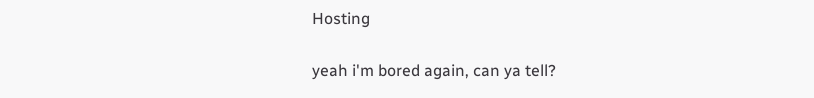Hosting

yeah i'm bored again, can ya tell?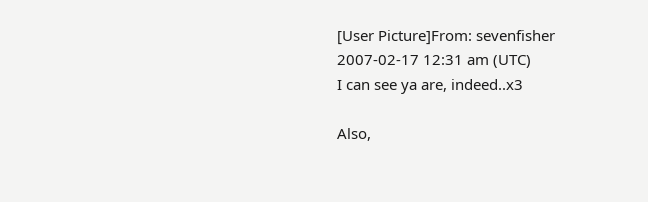[User Picture]From: sevenfisher
2007-02-17 12:31 am (UTC)
I can see ya are, indeed..x3

Also,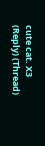cute cat. X3
(Reply) (Thread)